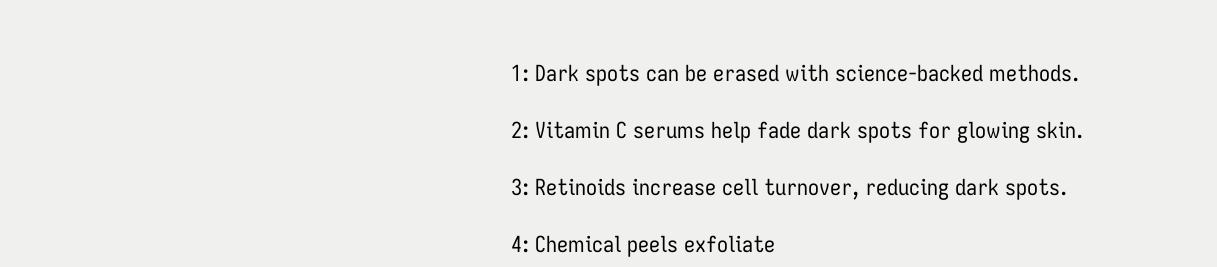1: Dark spots can be erased with science-backed methods.

2: Vitamin C serums help fade dark spots for glowing skin.

3: Retinoids increase cell turnover, reducing dark spots.

4: Chemical peels exfoliate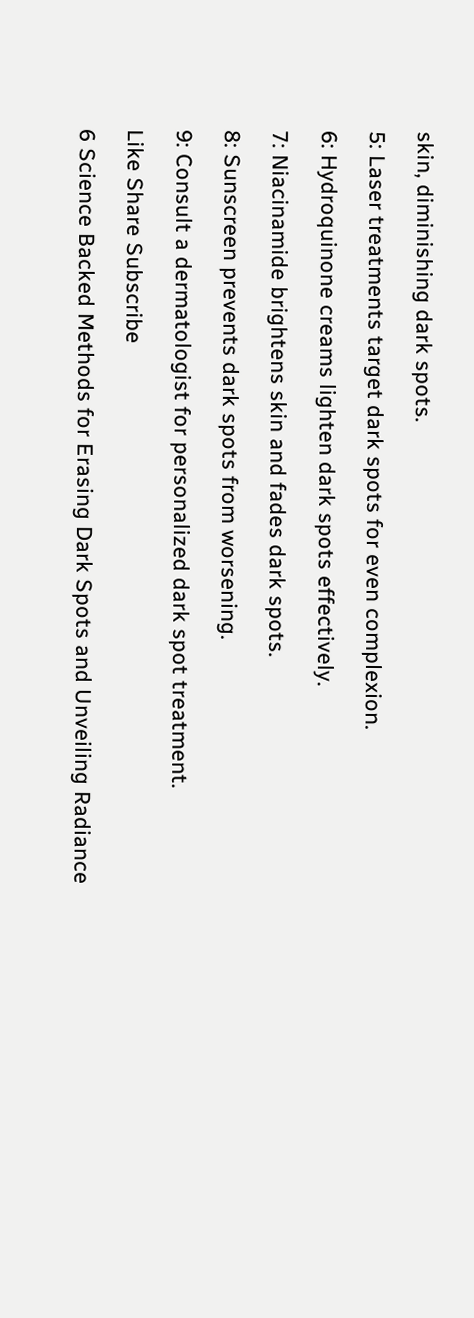skin, diminishing dark spots.

5: Laser treatments target dark spots for even complexion.

6: Hydroquinone creams lighten dark spots effectively.

7: Niacinamide brightens skin and fades dark spots.

8: Sunscreen prevents dark spots from worsening.

9: Consult a dermatologist for personalized dark spot treatment.

Like Share Subscribe

6 Science Backed Methods for Erasing Dark Spots and Unveiling Radiance